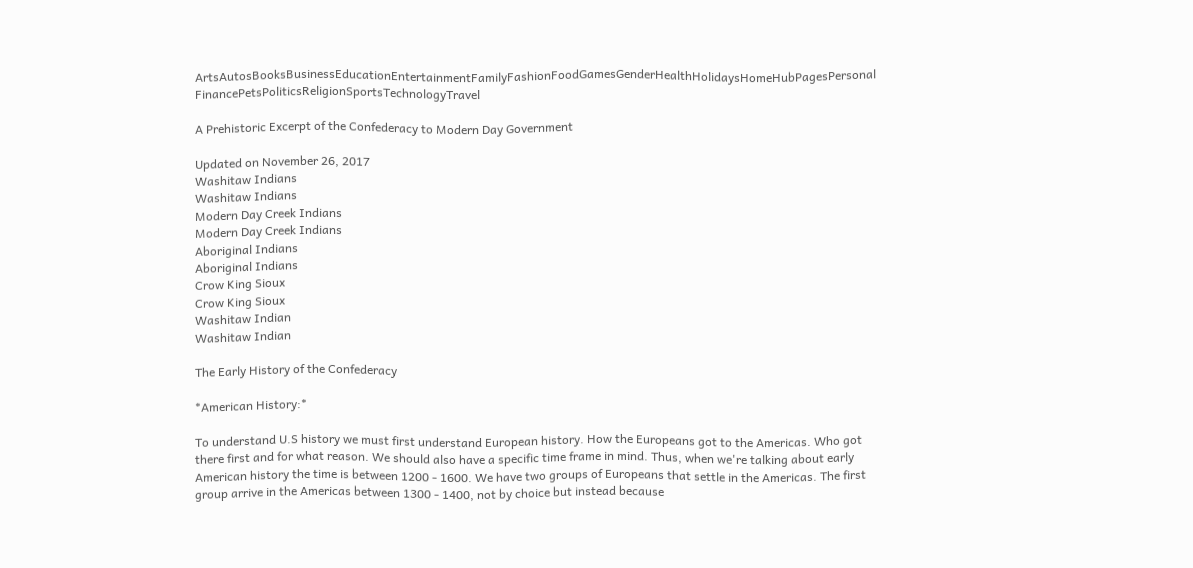ArtsAutosBooksBusinessEducationEntertainmentFamilyFashionFoodGamesGenderHealthHolidaysHomeHubPagesPersonal FinancePetsPoliticsReligionSportsTechnologyTravel

A Prehistoric Excerpt of the Confederacy to Modern Day Government

Updated on November 26, 2017
Washitaw Indians
Washitaw Indians
Modern Day Creek Indians
Modern Day Creek Indians
Aboriginal Indians
Aboriginal Indians
Crow King Sioux
Crow King Sioux
Washitaw Indian
Washitaw Indian

The Early History of the Confederacy

*American History:*

To understand U.S history we must first understand European history. How the Europeans got to the Americas. Who got there first and for what reason. We should also have a specific time frame in mind. Thus, when we're talking about early American history the time is between 1200 - 1600. We have two groups of Europeans that settle in the Americas. The first group arrive in the Americas between 1300 - 1400, not by choice but instead because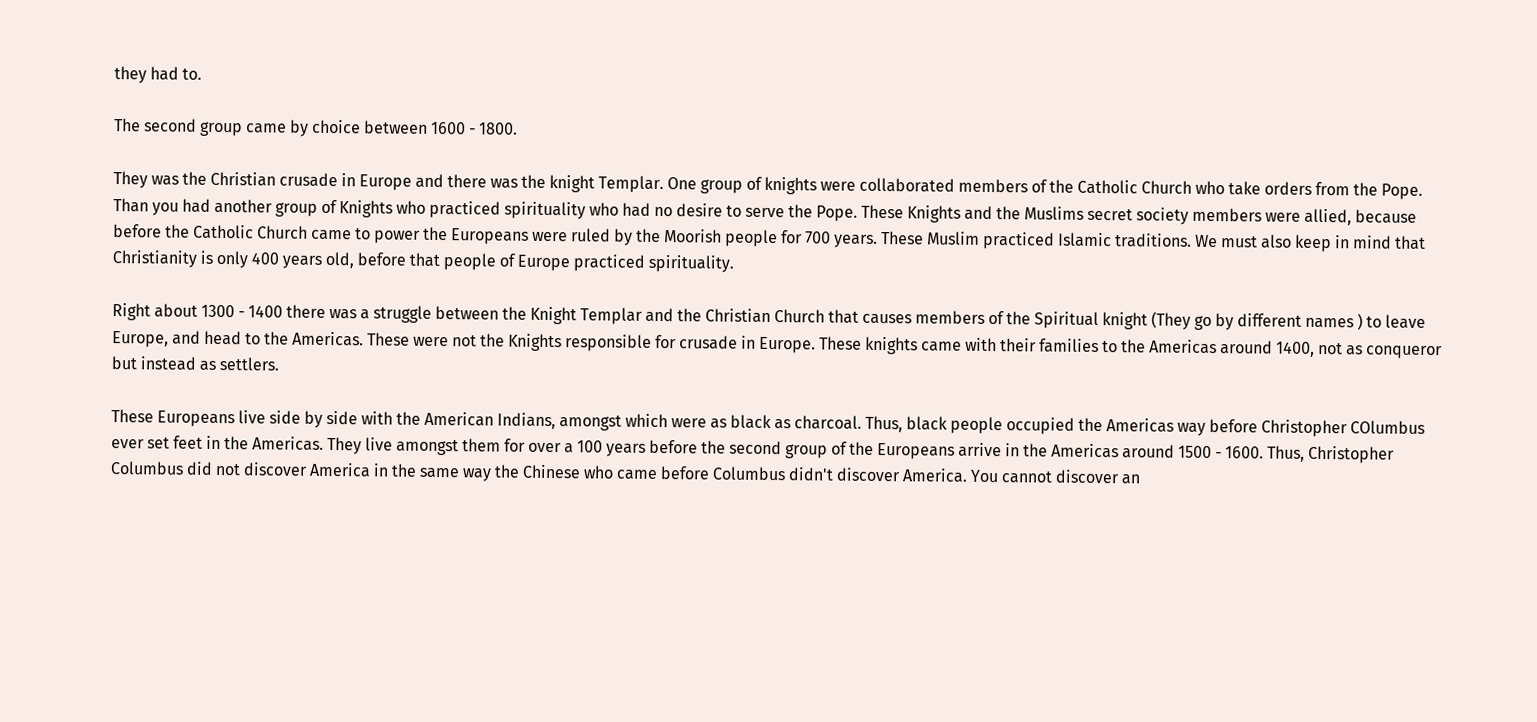they had to.

The second group came by choice between 1600 - 1800.

They was the Christian crusade in Europe and there was the knight Templar. One group of knights were collaborated members of the Catholic Church who take orders from the Pope. Than you had another group of Knights who practiced spirituality who had no desire to serve the Pope. These Knights and the Muslims secret society members were allied, because before the Catholic Church came to power the Europeans were ruled by the Moorish people for 700 years. These Muslim practiced Islamic traditions. We must also keep in mind that Christianity is only 400 years old, before that people of Europe practiced spirituality.

Right about 1300 - 1400 there was a struggle between the Knight Templar and the Christian Church that causes members of the Spiritual knight (They go by different names ) to leave Europe, and head to the Americas. These were not the Knights responsible for crusade in Europe. These knights came with their families to the Americas around 1400, not as conqueror but instead as settlers.

These Europeans live side by side with the American Indians, amongst which were as black as charcoal. Thus, black people occupied the Americas way before Christopher COlumbus ever set feet in the Americas. They live amongst them for over a 100 years before the second group of the Europeans arrive in the Americas around 1500 - 1600. Thus, Christopher Columbus did not discover America in the same way the Chinese who came before Columbus didn't discover America. You cannot discover an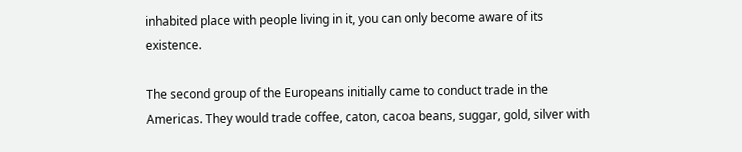inhabited place with people living in it, you can only become aware of its existence.

The second group of the Europeans initially came to conduct trade in the Americas. They would trade coffee, caton, cacoa beans, suggar, gold, silver with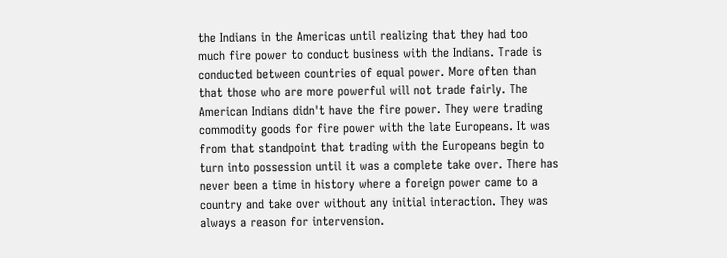the Indians in the Americas until realizing that they had too much fire power to conduct business with the Indians. Trade is conducted between countries of equal power. More often than that those who are more powerful will not trade fairly. The American Indians didn't have the fire power. They were trading commodity goods for fire power with the late Europeans. It was from that standpoint that trading with the Europeans begin to turn into possession until it was a complete take over. There has never been a time in history where a foreign power came to a country and take over without any initial interaction. They was always a reason for intervension.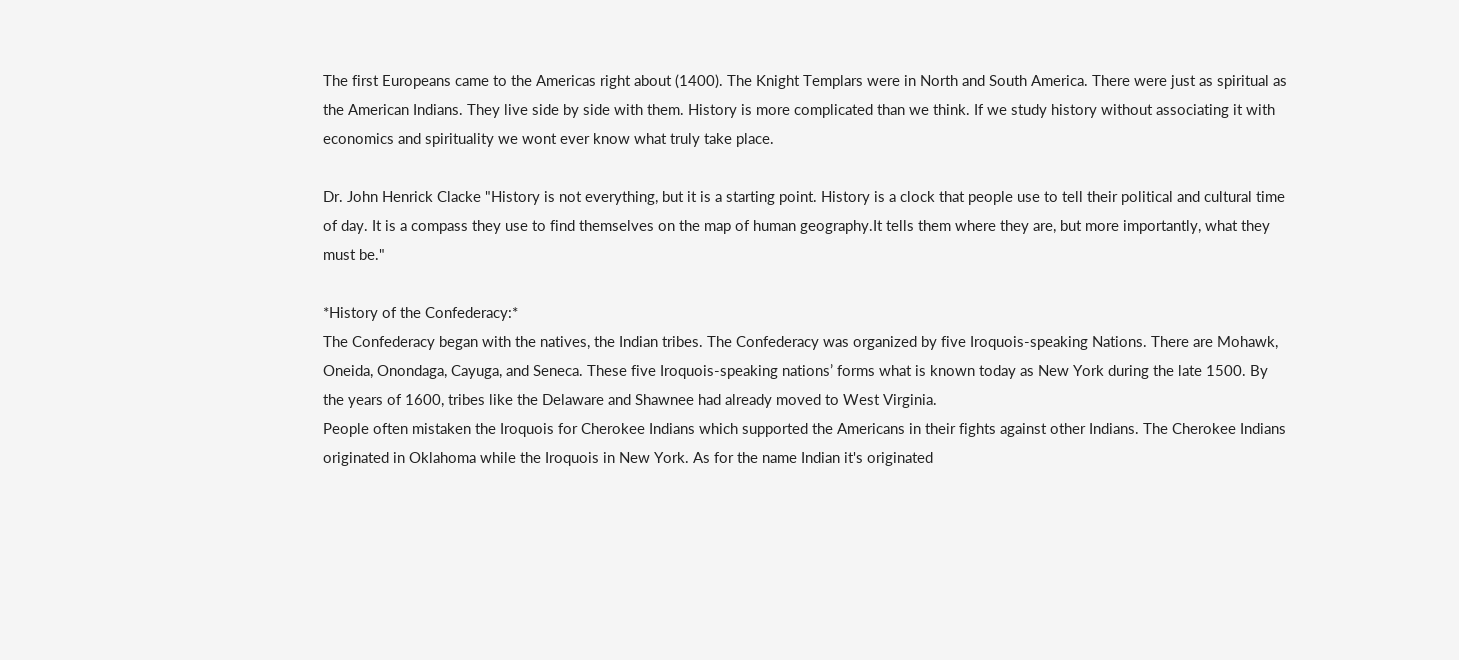The first Europeans came to the Americas right about (1400). The Knight Templars were in North and South America. There were just as spiritual as the American Indians. They live side by side with them. History is more complicated than we think. If we study history without associating it with economics and spirituality we wont ever know what truly take place.

Dr. John Henrick Clacke "History is not everything, but it is a starting point. History is a clock that people use to tell their political and cultural time of day. It is a compass they use to find themselves on the map of human geography.It tells them where they are, but more importantly, what they must be."

*History of the Confederacy:*
The Confederacy began with the natives, the Indian tribes. The Confederacy was organized by five Iroquois-speaking Nations. There are Mohawk, Oneida, Onondaga, Cayuga, and Seneca. These five Iroquois-speaking nations’ forms what is known today as New York during the late 1500. By the years of 1600, tribes like the Delaware and Shawnee had already moved to West Virginia.
People often mistaken the Iroquois for Cherokee Indians which supported the Americans in their fights against other Indians. The Cherokee Indians originated in Oklahoma while the Iroquois in New York. As for the name Indian it's originated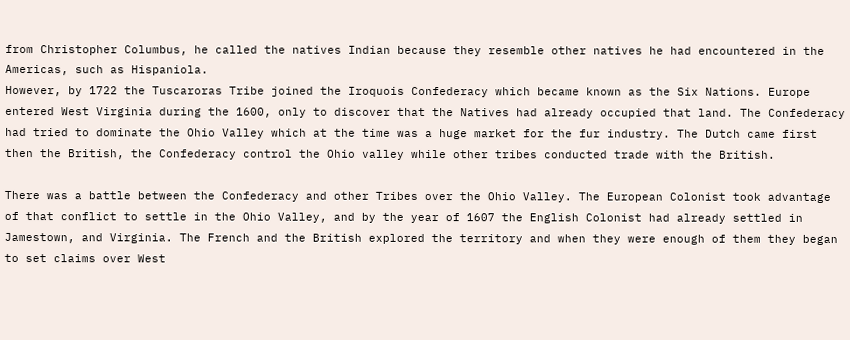from Christopher Columbus, he called the natives Indian because they resemble other natives he had encountered in the Americas, such as Hispaniola.
However, by 1722 the Tuscaroras Tribe joined the Iroquois Confederacy which became known as the Six Nations. Europe entered West Virginia during the 1600, only to discover that the Natives had already occupied that land. The Confederacy had tried to dominate the Ohio Valley which at the time was a huge market for the fur industry. The Dutch came first then the British, the Confederacy control the Ohio valley while other tribes conducted trade with the British.

There was a battle between the Confederacy and other Tribes over the Ohio Valley. The European Colonist took advantage of that conflict to settle in the Ohio Valley, and by the year of 1607 the English Colonist had already settled in Jamestown, and Virginia. The French and the British explored the territory and when they were enough of them they began to set claims over West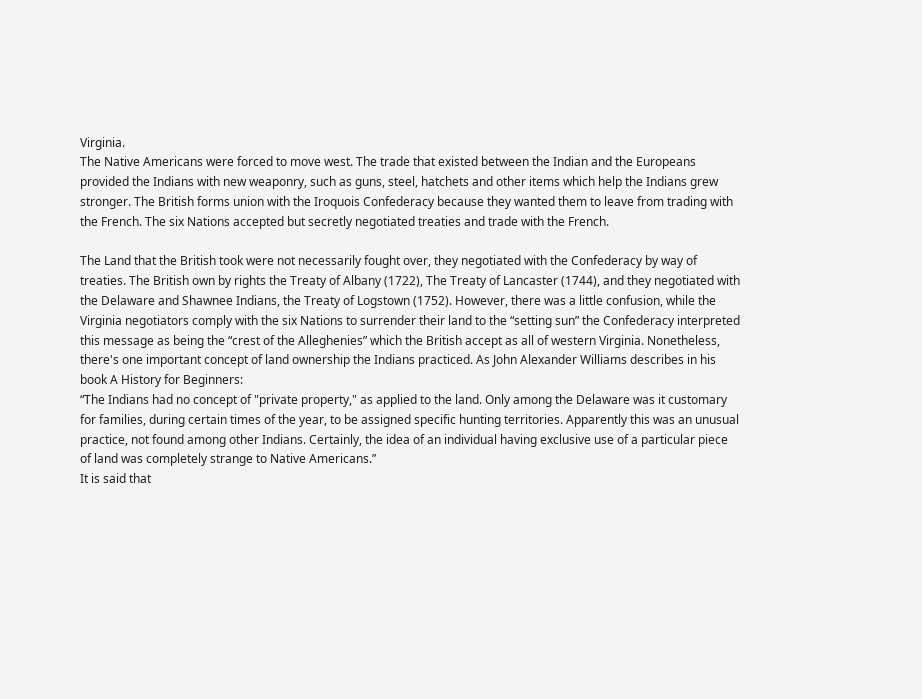Virginia.
The Native Americans were forced to move west. The trade that existed between the Indian and the Europeans provided the Indians with new weaponry, such as guns, steel, hatchets and other items which help the Indians grew stronger. The British forms union with the Iroquois Confederacy because they wanted them to leave from trading with the French. The six Nations accepted but secretly negotiated treaties and trade with the French.

The Land that the British took were not necessarily fought over, they negotiated with the Confederacy by way of treaties. The British own by rights the Treaty of Albany (1722), The Treaty of Lancaster (1744), and they negotiated with the Delaware and Shawnee Indians, the Treaty of Logstown (1752). However, there was a little confusion, while the Virginia negotiators comply with the six Nations to surrender their land to the “setting sun” the Confederacy interpreted this message as being the “crest of the Alleghenies” which the British accept as all of western Virginia. Nonetheless, there's one important concept of land ownership the Indians practiced. As John Alexander Williams describes in his book A History for Beginners:
“The Indians had no concept of "private property," as applied to the land. Only among the Delaware was it customary for families, during certain times of the year, to be assigned specific hunting territories. Apparently this was an unusual practice, not found among other Indians. Certainly, the idea of an individual having exclusive use of a particular piece of land was completely strange to Native Americans.”
It is said that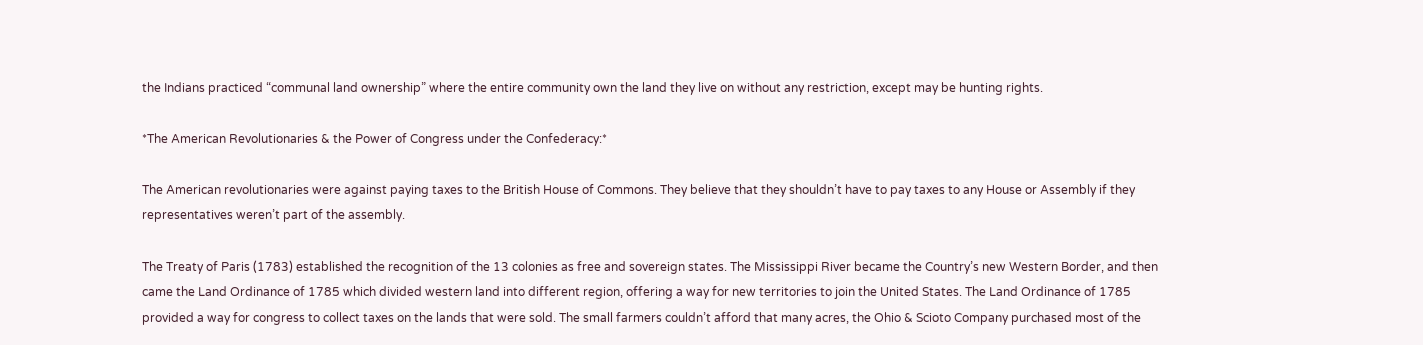the Indians practiced “communal land ownership” where the entire community own the land they live on without any restriction, except may be hunting rights.

*The American Revolutionaries & the Power of Congress under the Confederacy:*

The American revolutionaries were against paying taxes to the British House of Commons. They believe that they shouldn’t have to pay taxes to any House or Assembly if they representatives weren’t part of the assembly.

The Treaty of Paris (1783) established the recognition of the 13 colonies as free and sovereign states. The Mississippi River became the Country’s new Western Border, and then came the Land Ordinance of 1785 which divided western land into different region, offering a way for new territories to join the United States. The Land Ordinance of 1785 provided a way for congress to collect taxes on the lands that were sold. The small farmers couldn’t afford that many acres, the Ohio & Scioto Company purchased most of the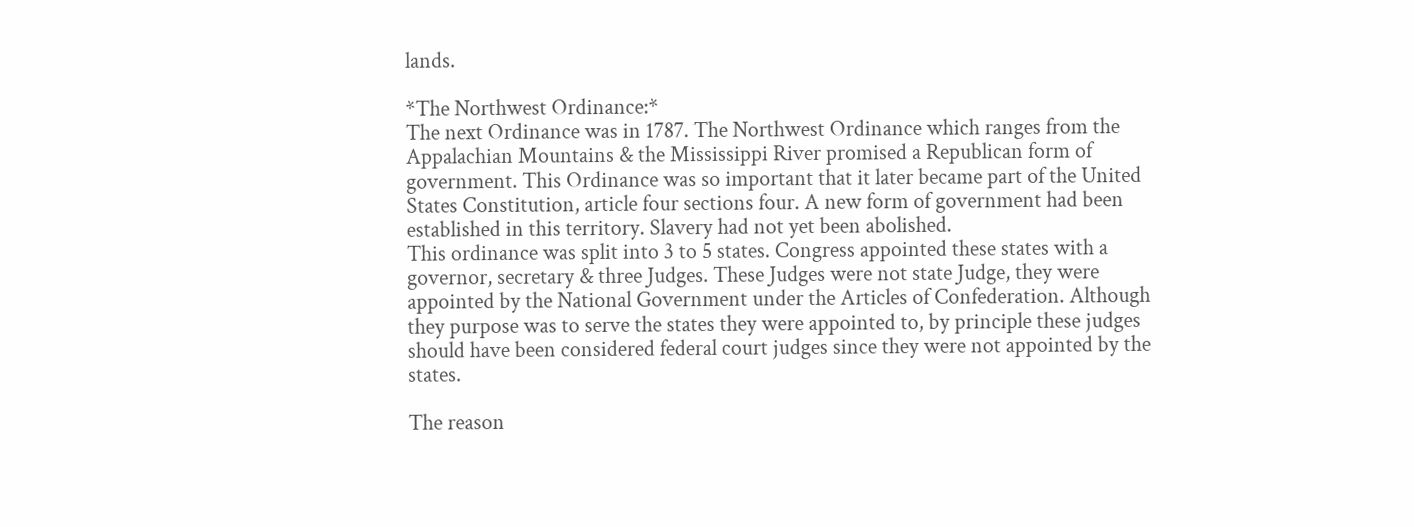lands.

*The Northwest Ordinance:*
The next Ordinance was in 1787. The Northwest Ordinance which ranges from the Appalachian Mountains & the Mississippi River promised a Republican form of government. This Ordinance was so important that it later became part of the United States Constitution, article four sections four. A new form of government had been established in this territory. Slavery had not yet been abolished.
This ordinance was split into 3 to 5 states. Congress appointed these states with a governor, secretary & three Judges. These Judges were not state Judge, they were appointed by the National Government under the Articles of Confederation. Although they purpose was to serve the states they were appointed to, by principle these judges should have been considered federal court judges since they were not appointed by the states.

The reason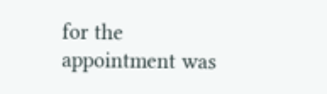for the appointment was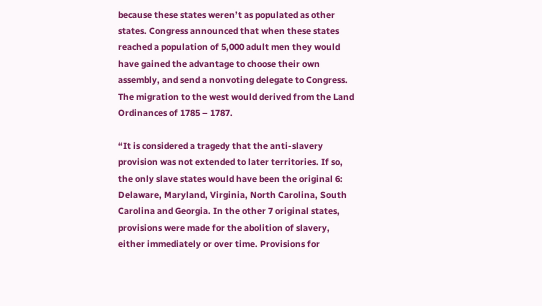because these states weren’t as populated as other states. Congress announced that when these states reached a population of 5,000 adult men they would have gained the advantage to choose their own assembly, and send a nonvoting delegate to Congress. The migration to the west would derived from the Land Ordinances of 1785 – 1787.

“It is considered a tragedy that the anti-slavery provision was not extended to later territories. If so, the only slave states would have been the original 6: Delaware, Maryland, Virginia, North Carolina, South Carolina and Georgia. In the other 7 original states, provisions were made for the abolition of slavery, either immediately or over time. Provisions for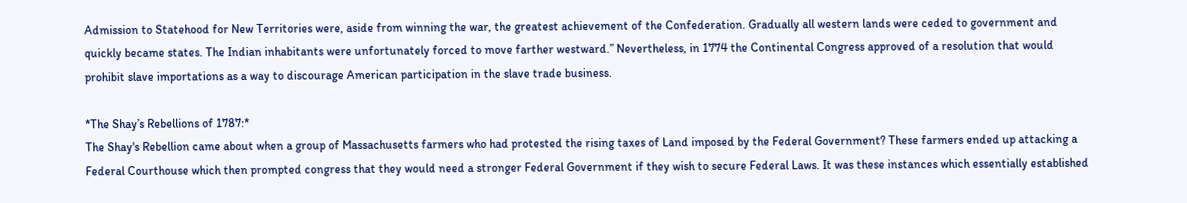Admission to Statehood for New Territories were, aside from winning the war, the greatest achievement of the Confederation. Gradually all western lands were ceded to government and quickly became states. The Indian inhabitants were unfortunately forced to move farther westward.” Nevertheless, in 1774 the Continental Congress approved of a resolution that would prohibit slave importations as a way to discourage American participation in the slave trade business.

*The Shay’s Rebellions of 1787:*
The Shay's Rebellion came about when a group of Massachusetts farmers who had protested the rising taxes of Land imposed by the Federal Government? These farmers ended up attacking a Federal Courthouse which then prompted congress that they would need a stronger Federal Government if they wish to secure Federal Laws. It was these instances which essentially established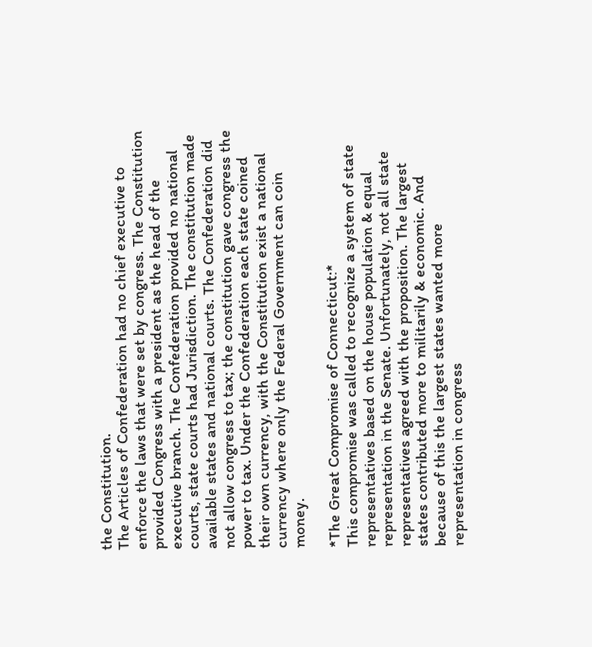the Constitution.
The Articles of Confederation had no chief executive to enforce the laws that were set by congress. The Constitution provided Congress with a president as the head of the executive branch. The Confederation provided no national courts, state courts had Jurisdiction. The constitution made available states and national courts. The Confederation did not allow congress to tax; the constitution gave congress the power to tax. Under the Confederation each state coined their own currency, with the Constitution exist a national currency where only the Federal Government can coin money.

*The Great Compromise of Connecticut:*
This compromise was called to recognize a system of state representatives based on the house population & equal representation in the Senate. Unfortunately, not all state representatives agreed with the proposition. The largest states contributed more to militarily & economic. And because of this the largest states wanted more representation in congress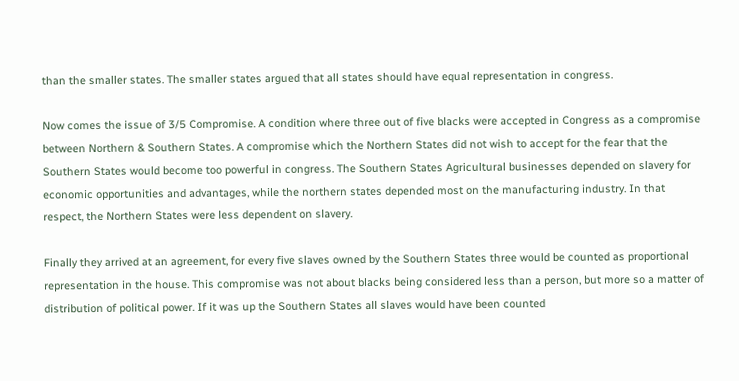than the smaller states. The smaller states argued that all states should have equal representation in congress.

Now comes the issue of 3/5 Compromise. A condition where three out of five blacks were accepted in Congress as a compromise between Northern & Southern States. A compromise which the Northern States did not wish to accept for the fear that the Southern States would become too powerful in congress. The Southern States Agricultural businesses depended on slavery for economic opportunities and advantages, while the northern states depended most on the manufacturing industry. In that respect, the Northern States were less dependent on slavery.

Finally they arrived at an agreement, for every five slaves owned by the Southern States three would be counted as proportional representation in the house. This compromise was not about blacks being considered less than a person, but more so a matter of distribution of political power. If it was up the Southern States all slaves would have been counted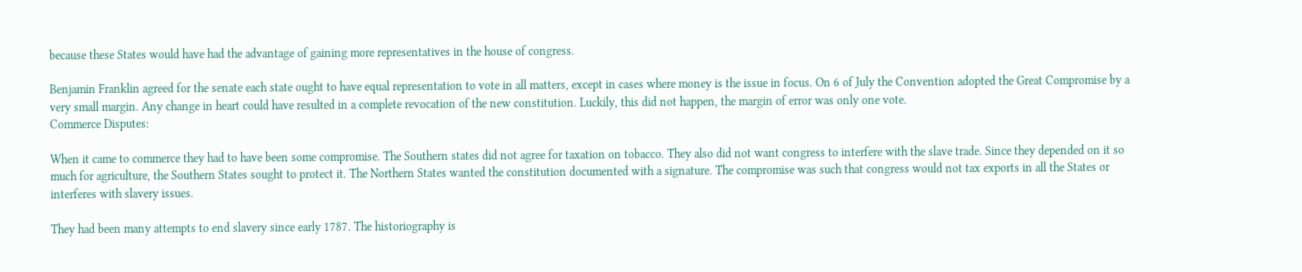because these States would have had the advantage of gaining more representatives in the house of congress.

Benjamin Franklin agreed for the senate each state ought to have equal representation to vote in all matters, except in cases where money is the issue in focus. On 6 of July the Convention adopted the Great Compromise by a very small margin. Any change in heart could have resulted in a complete revocation of the new constitution. Luckily, this did not happen, the margin of error was only one vote.
Commerce Disputes:

When it came to commerce they had to have been some compromise. The Southern states did not agree for taxation on tobacco. They also did not want congress to interfere with the slave trade. Since they depended on it so much for agriculture, the Southern States sought to protect it. The Northern States wanted the constitution documented with a signature. The compromise was such that congress would not tax exports in all the States or interferes with slavery issues.

They had been many attempts to end slavery since early 1787. The historiography is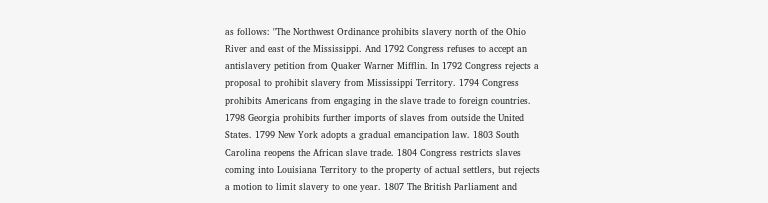as follows: "The Northwest Ordinance prohibits slavery north of the Ohio River and east of the Mississippi. And 1792 Congress refuses to accept an antislavery petition from Quaker Warner Mifflin. In 1792 Congress rejects a proposal to prohibit slavery from Mississippi Territory. 1794 Congress prohibits Americans from engaging in the slave trade to foreign countries. 1798 Georgia prohibits further imports of slaves from outside the United States. 1799 New York adopts a gradual emancipation law. 1803 South Carolina reopens the African slave trade. 1804 Congress restricts slaves coming into Louisiana Territory to the property of actual settlers, but rejects a motion to limit slavery to one year. 1807 The British Parliament and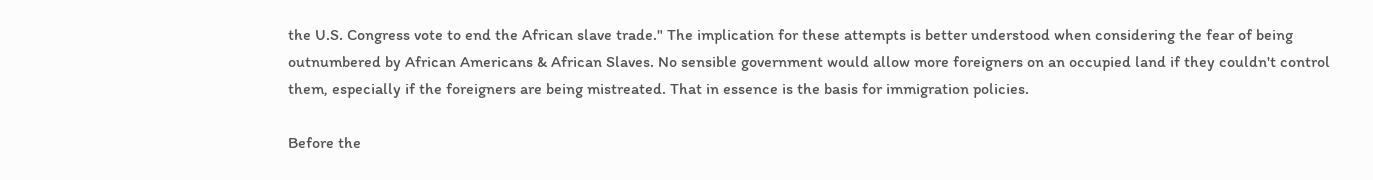the U.S. Congress vote to end the African slave trade." The implication for these attempts is better understood when considering the fear of being outnumbered by African Americans & African Slaves. No sensible government would allow more foreigners on an occupied land if they couldn't control them, especially if the foreigners are being mistreated. That in essence is the basis for immigration policies.

Before the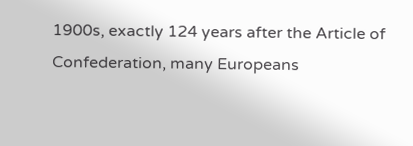1900s, exactly 124 years after the Article of Confederation, many Europeans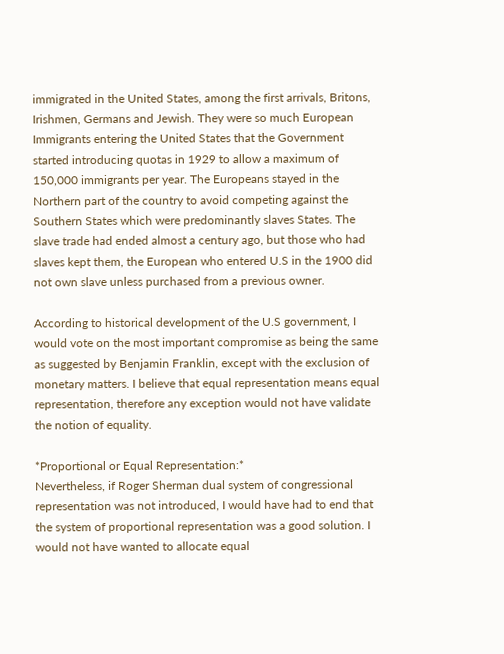immigrated in the United States, among the first arrivals, Britons, Irishmen, Germans and Jewish. They were so much European Immigrants entering the United States that the Government started introducing quotas in 1929 to allow a maximum of 150,000 immigrants per year. The Europeans stayed in the Northern part of the country to avoid competing against the Southern States which were predominantly slaves States. The slave trade had ended almost a century ago, but those who had slaves kept them, the European who entered U.S in the 1900 did not own slave unless purchased from a previous owner.

According to historical development of the U.S government, I would vote on the most important compromise as being the same as suggested by Benjamin Franklin, except with the exclusion of monetary matters. I believe that equal representation means equal representation, therefore any exception would not have validate the notion of equality.

*Proportional or Equal Representation:*
Nevertheless, if Roger Sherman dual system of congressional representation was not introduced, I would have had to end that the system of proportional representation was a good solution. I would not have wanted to allocate equal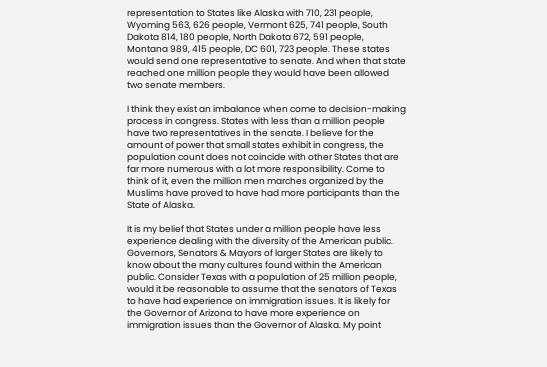representation to States like Alaska with 710, 231 people, Wyoming 563, 626 people, Vermont 625, 741 people, South Dakota 814, 180 people, North Dakota 672, 591 people, Montana 989, 415 people, DC 601, 723 people. These states would send one representative to senate. And when that state reached one million people they would have been allowed two senate members.

I think they exist an imbalance when come to decision-making process in congress. States with less than a million people have two representatives in the senate. I believe for the amount of power that small states exhibit in congress, the population count does not coincide with other States that are far more numerous with a lot more responsibility. Come to think of it, even the million men marches organized by the Muslims have proved to have had more participants than the State of Alaska.

It is my belief that States under a million people have less experience dealing with the diversity of the American public. Governors, Senators & Mayors of larger States are likely to know about the many cultures found within the American public. Consider Texas with a population of 25 million people, would it be reasonable to assume that the senators of Texas to have had experience on immigration issues. It is likely for the Governor of Arizona to have more experience on immigration issues than the Governor of Alaska. My point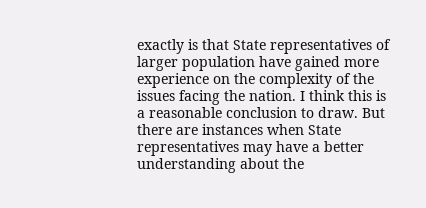exactly is that State representatives of larger population have gained more experience on the complexity of the issues facing the nation. I think this is a reasonable conclusion to draw. But there are instances when State representatives may have a better understanding about the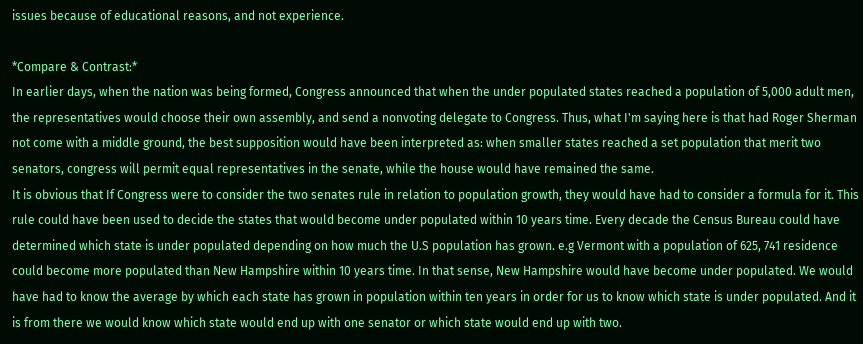issues because of educational reasons, and not experience.

*Compare & Contrast:*
In earlier days, when the nation was being formed, Congress announced that when the under populated states reached a population of 5,000 adult men, the representatives would choose their own assembly, and send a nonvoting delegate to Congress. Thus, what I'm saying here is that had Roger Sherman not come with a middle ground, the best supposition would have been interpreted as: when smaller states reached a set population that merit two senators, congress will permit equal representatives in the senate, while the house would have remained the same.
It is obvious that If Congress were to consider the two senates rule in relation to population growth, they would have had to consider a formula for it. This rule could have been used to decide the states that would become under populated within 10 years time. Every decade the Census Bureau could have determined which state is under populated depending on how much the U.S population has grown. e.g Vermont with a population of 625, 741 residence could become more populated than New Hampshire within 10 years time. In that sense, New Hampshire would have become under populated. We would have had to know the average by which each state has grown in population within ten years in order for us to know which state is under populated. And it is from there we would know which state would end up with one senator or which state would end up with two.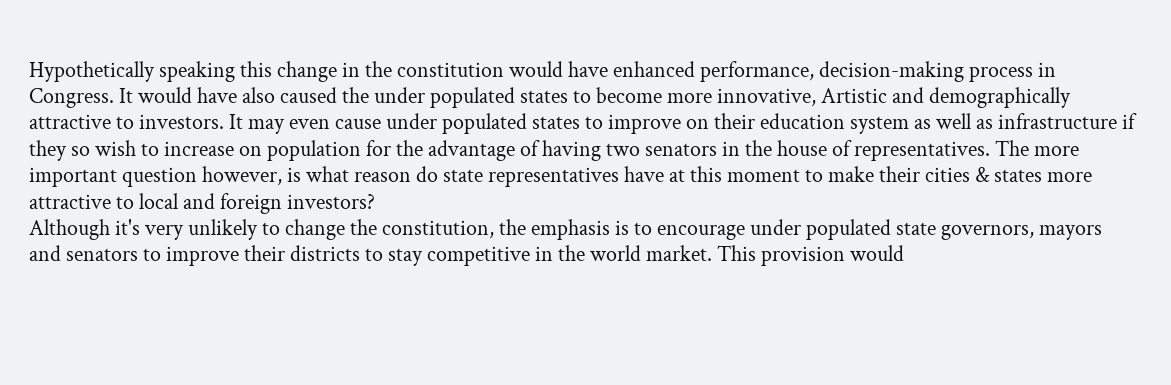Hypothetically speaking this change in the constitution would have enhanced performance, decision-making process in Congress. It would have also caused the under populated states to become more innovative, Artistic and demographically attractive to investors. It may even cause under populated states to improve on their education system as well as infrastructure if they so wish to increase on population for the advantage of having two senators in the house of representatives. The more important question however, is what reason do state representatives have at this moment to make their cities & states more attractive to local and foreign investors?
Although it's very unlikely to change the constitution, the emphasis is to encourage under populated state governors, mayors and senators to improve their districts to stay competitive in the world market. This provision would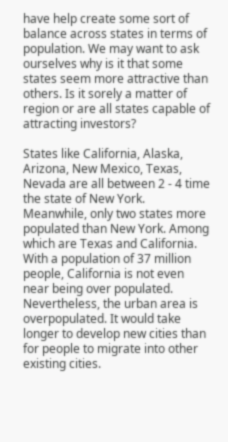have help create some sort of balance across states in terms of population. We may want to ask ourselves why is it that some states seem more attractive than others. Is it sorely a matter of region or are all states capable of attracting investors?

States like California, Alaska, Arizona, New Mexico, Texas, Nevada are all between 2 - 4 time the state of New York. Meanwhile, only two states more populated than New York. Among which are Texas and California. With a population of 37 million people, California is not even near being over populated. Nevertheless, the urban area is overpopulated. It would take longer to develop new cities than for people to migrate into other existing cities.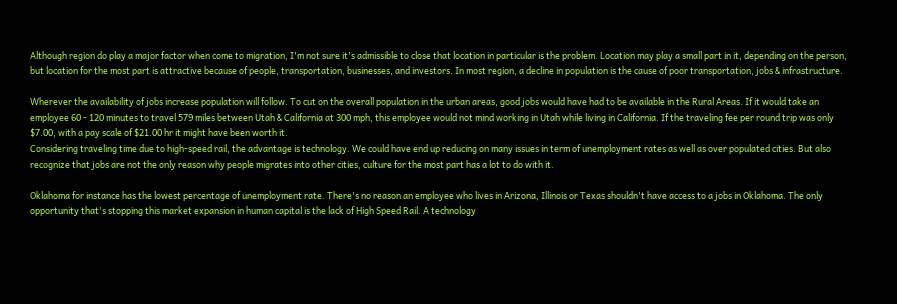Although region do play a major factor when come to migration, I'm not sure it's admissible to close that location in particular is the problem. Location may play a small part in it, depending on the person, but location for the most part is attractive because of people, transportation, businesses, and investors. In most region, a decline in population is the cause of poor transportation, jobs & infrastructure.

Wherever the availability of jobs increase population will follow. To cut on the overall population in the urban areas, good jobs would have had to be available in the Rural Areas. If it would take an employee 60 - 120 minutes to travel 579 miles between Utah & California at 300 mph, this employee would not mind working in Utah while living in California. If the traveling fee per round trip was only $7.00, with a pay scale of $21.00 hr it might have been worth it.
Considering traveling time due to high-speed rail, the advantage is technology. We could have end up reducing on many issues in term of unemployment rates as well as over populated cities. But also recognize that jobs are not the only reason why people migrates into other cities, culture for the most part has a lot to do with it.

Oklahoma for instance has the lowest percentage of unemployment rate. There's no reason an employee who lives in Arizona, Illinois or Texas shouldn't have access to a jobs in Oklahoma. The only opportunity that's stopping this market expansion in human capital is the lack of High Speed Rail. A technology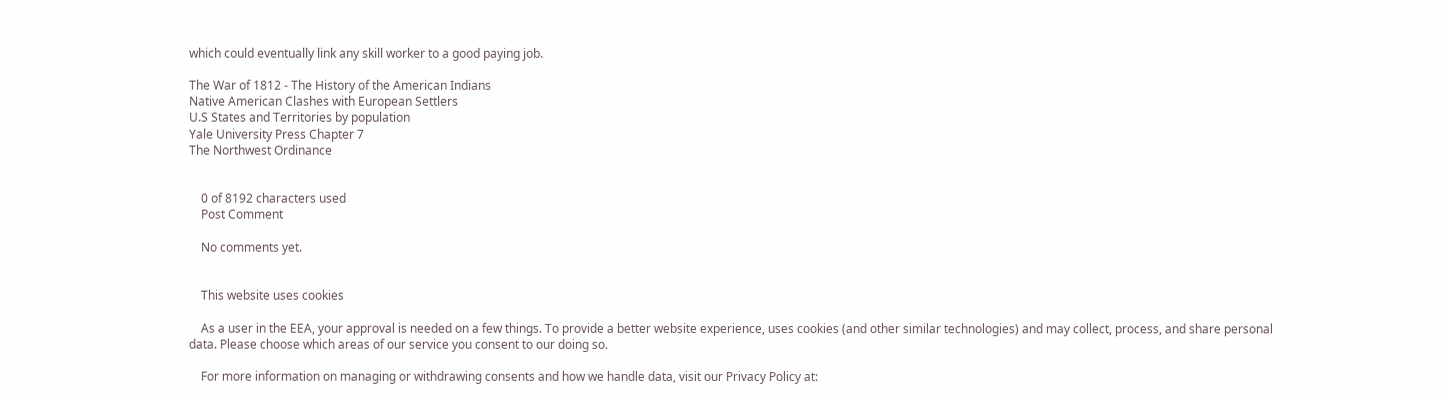which could eventually link any skill worker to a good paying job.

The War of 1812 - The History of the American Indians
Native American Clashes with European Settlers
U.S States and Territories by population
Yale University Press Chapter 7
The Northwest Ordinance


    0 of 8192 characters used
    Post Comment

    No comments yet.


    This website uses cookies

    As a user in the EEA, your approval is needed on a few things. To provide a better website experience, uses cookies (and other similar technologies) and may collect, process, and share personal data. Please choose which areas of our service you consent to our doing so.

    For more information on managing or withdrawing consents and how we handle data, visit our Privacy Policy at: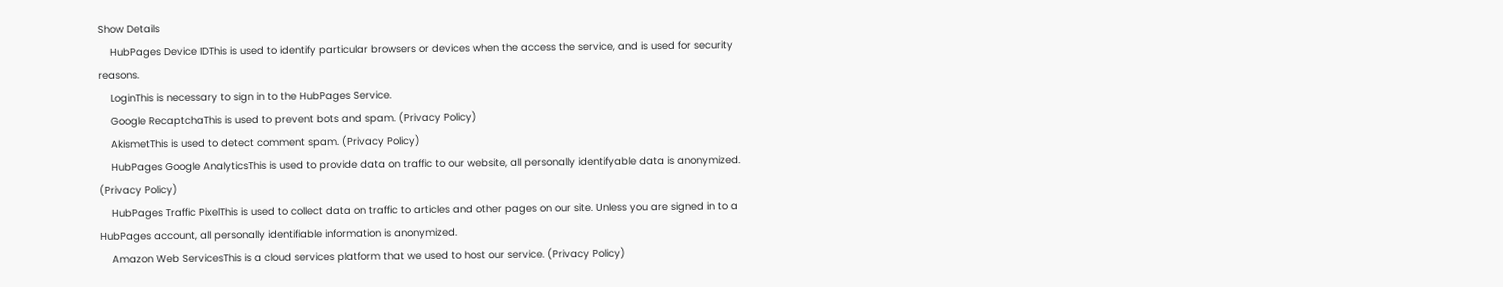Show Details
    HubPages Device IDThis is used to identify particular browsers or devices when the access the service, and is used for security reasons.
    LoginThis is necessary to sign in to the HubPages Service.
    Google RecaptchaThis is used to prevent bots and spam. (Privacy Policy)
    AkismetThis is used to detect comment spam. (Privacy Policy)
    HubPages Google AnalyticsThis is used to provide data on traffic to our website, all personally identifyable data is anonymized. (Privacy Policy)
    HubPages Traffic PixelThis is used to collect data on traffic to articles and other pages on our site. Unless you are signed in to a HubPages account, all personally identifiable information is anonymized.
    Amazon Web ServicesThis is a cloud services platform that we used to host our service. (Privacy Policy)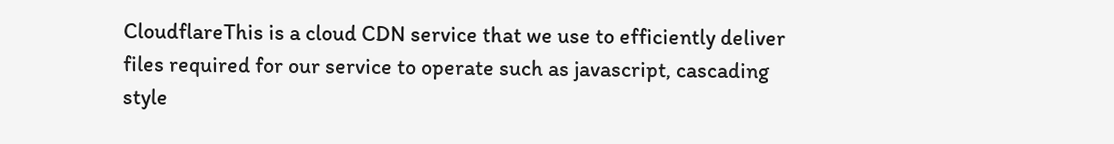CloudflareThis is a cloud CDN service that we use to efficiently deliver files required for our service to operate such as javascript, cascading style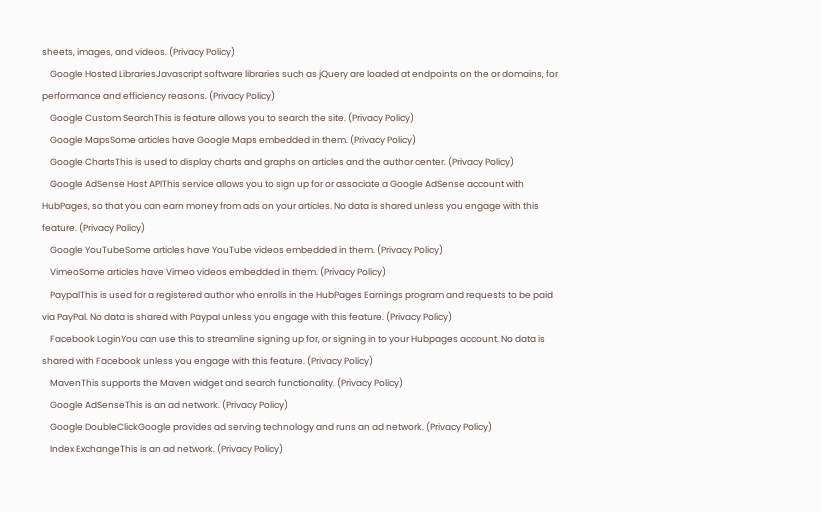sheets, images, and videos. (Privacy Policy)
    Google Hosted LibrariesJavascript software libraries such as jQuery are loaded at endpoints on the or domains, for performance and efficiency reasons. (Privacy Policy)
    Google Custom SearchThis is feature allows you to search the site. (Privacy Policy)
    Google MapsSome articles have Google Maps embedded in them. (Privacy Policy)
    Google ChartsThis is used to display charts and graphs on articles and the author center. (Privacy Policy)
    Google AdSense Host APIThis service allows you to sign up for or associate a Google AdSense account with HubPages, so that you can earn money from ads on your articles. No data is shared unless you engage with this feature. (Privacy Policy)
    Google YouTubeSome articles have YouTube videos embedded in them. (Privacy Policy)
    VimeoSome articles have Vimeo videos embedded in them. (Privacy Policy)
    PaypalThis is used for a registered author who enrolls in the HubPages Earnings program and requests to be paid via PayPal. No data is shared with Paypal unless you engage with this feature. (Privacy Policy)
    Facebook LoginYou can use this to streamline signing up for, or signing in to your Hubpages account. No data is shared with Facebook unless you engage with this feature. (Privacy Policy)
    MavenThis supports the Maven widget and search functionality. (Privacy Policy)
    Google AdSenseThis is an ad network. (Privacy Policy)
    Google DoubleClickGoogle provides ad serving technology and runs an ad network. (Privacy Policy)
    Index ExchangeThis is an ad network. (Privacy Policy)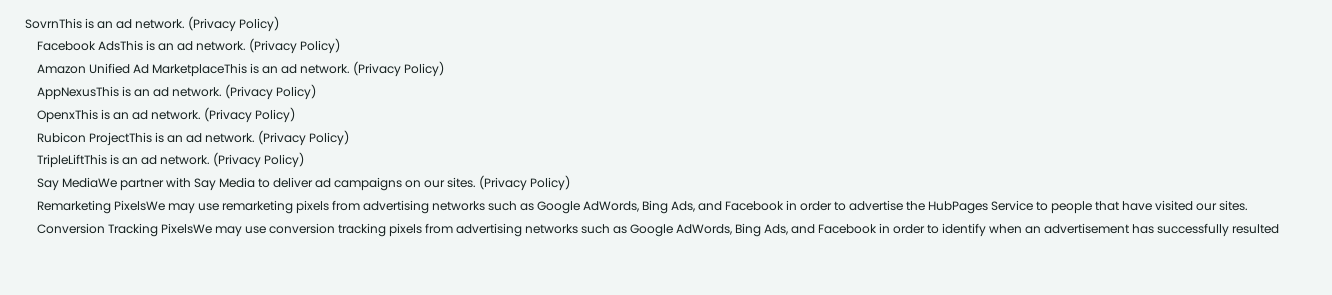SovrnThis is an ad network. (Privacy Policy)
    Facebook AdsThis is an ad network. (Privacy Policy)
    Amazon Unified Ad MarketplaceThis is an ad network. (Privacy Policy)
    AppNexusThis is an ad network. (Privacy Policy)
    OpenxThis is an ad network. (Privacy Policy)
    Rubicon ProjectThis is an ad network. (Privacy Policy)
    TripleLiftThis is an ad network. (Privacy Policy)
    Say MediaWe partner with Say Media to deliver ad campaigns on our sites. (Privacy Policy)
    Remarketing PixelsWe may use remarketing pixels from advertising networks such as Google AdWords, Bing Ads, and Facebook in order to advertise the HubPages Service to people that have visited our sites.
    Conversion Tracking PixelsWe may use conversion tracking pixels from advertising networks such as Google AdWords, Bing Ads, and Facebook in order to identify when an advertisement has successfully resulted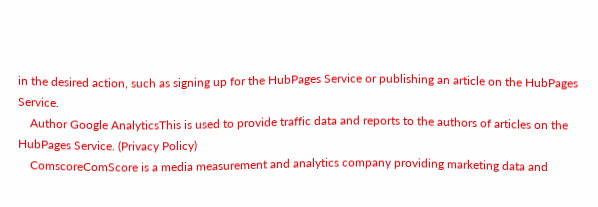in the desired action, such as signing up for the HubPages Service or publishing an article on the HubPages Service.
    Author Google AnalyticsThis is used to provide traffic data and reports to the authors of articles on the HubPages Service. (Privacy Policy)
    ComscoreComScore is a media measurement and analytics company providing marketing data and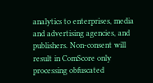analytics to enterprises, media and advertising agencies, and publishers. Non-consent will result in ComScore only processing obfuscated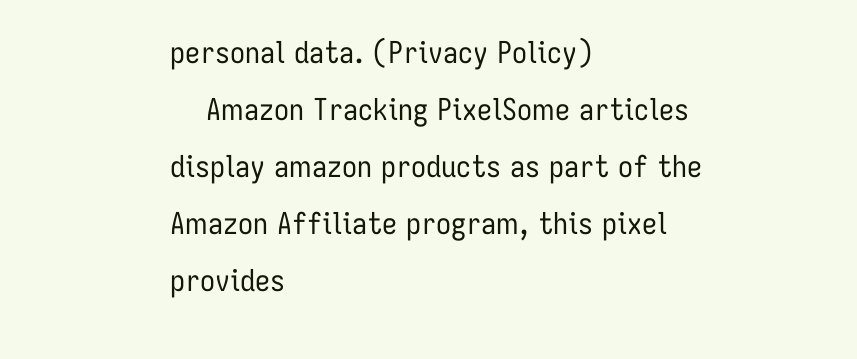personal data. (Privacy Policy)
    Amazon Tracking PixelSome articles display amazon products as part of the Amazon Affiliate program, this pixel provides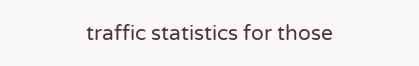traffic statistics for those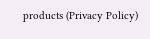products (Privacy Policy)